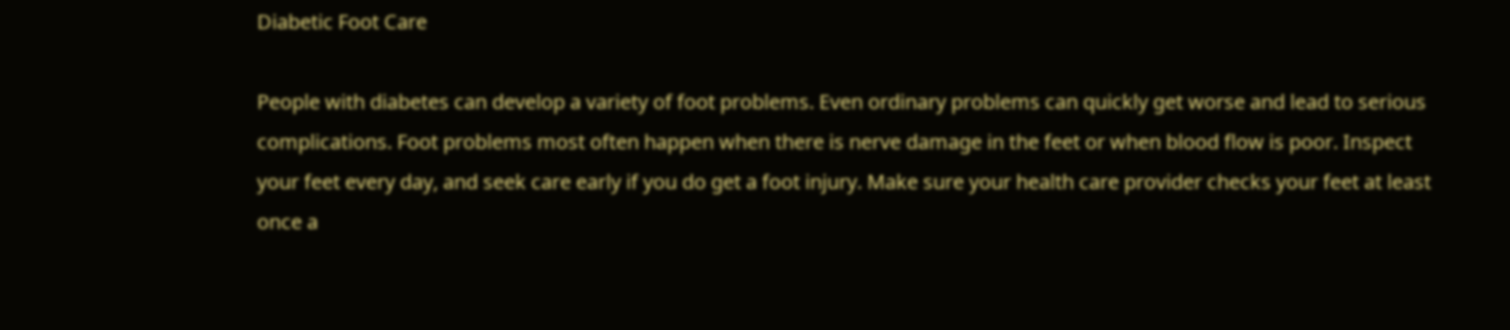Diabetic Foot Care

People with diabetes can develop a variety of foot problems. Even ordinary problems can quickly get worse and lead to serious complications. Foot problems most often happen when there is nerve damage in the feet or when blood flow is poor. Inspect your feet every day, and seek care early if you do get a foot injury. Make sure your health care provider checks your feet at least once a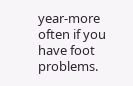year-more often if you have foot problems.